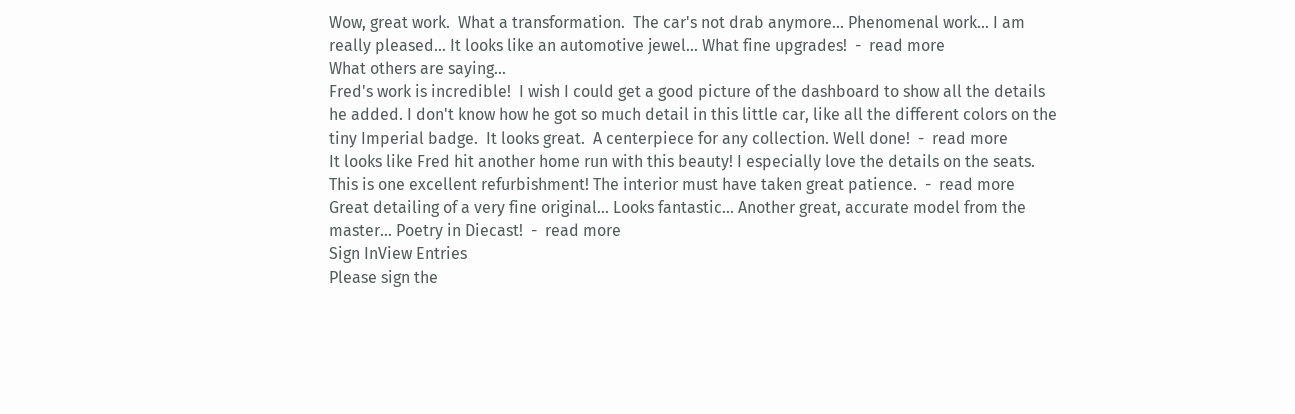Wow, great work.  What a transformation.  The car's not drab anymore... Phenomenal work... I am really pleased... It looks like an automotive jewel... What fine upgrades!  -  read more
What others are saying...
Fred's work is incredible!  I wish I could get a good picture of the dashboard to show all the details he added. I don't know how he got so much detail in this little car, like all the different colors on the tiny Imperial badge.  It looks great.  A centerpiece for any collection. Well done!  -  read more
It looks like Fred hit another home run with this beauty! I especially love the details on the seats.  This is one excellent refurbishment! The interior must have taken great patience.  -  read more
Great detailing of a very fine original... Looks fantastic... Another great, accurate model from the master... Poetry in Diecast!  -  read more
Sign InView Entries
Please sign the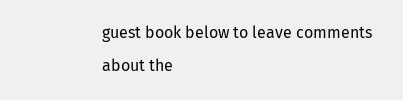guest book below to leave comments about the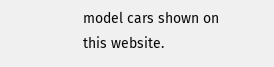model cars shown on this website.